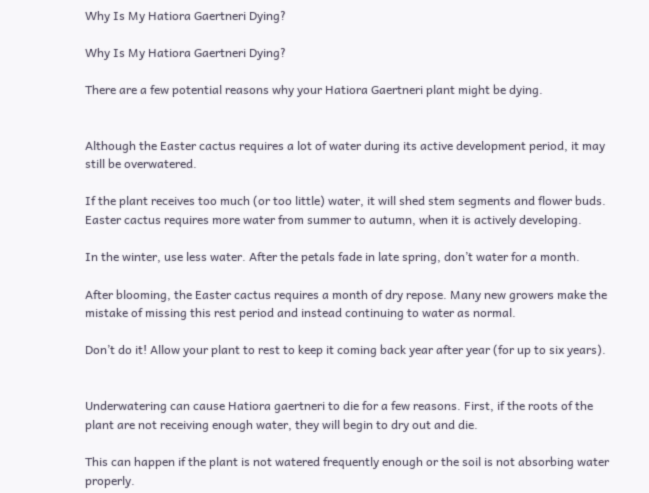Why Is My Hatiora Gaertneri Dying?

Why Is My Hatiora Gaertneri Dying?

There are a few potential reasons why your Hatiora Gaertneri plant might be dying.


Although the Easter cactus requires a lot of water during its active development period, it may still be overwatered.

If the plant receives too much (or too little) water, it will shed stem segments and flower buds. Easter cactus requires more water from summer to autumn, when it is actively developing.

In the winter, use less water. After the petals fade in late spring, don’t water for a month.

After blooming, the Easter cactus requires a month of dry repose. Many new growers make the mistake of missing this rest period and instead continuing to water as normal.

Don’t do it! Allow your plant to rest to keep it coming back year after year (for up to six years).


Underwatering can cause Hatiora gaertneri to die for a few reasons. First, if the roots of the plant are not receiving enough water, they will begin to dry out and die.

This can happen if the plant is not watered frequently enough or the soil is not absorbing water properly.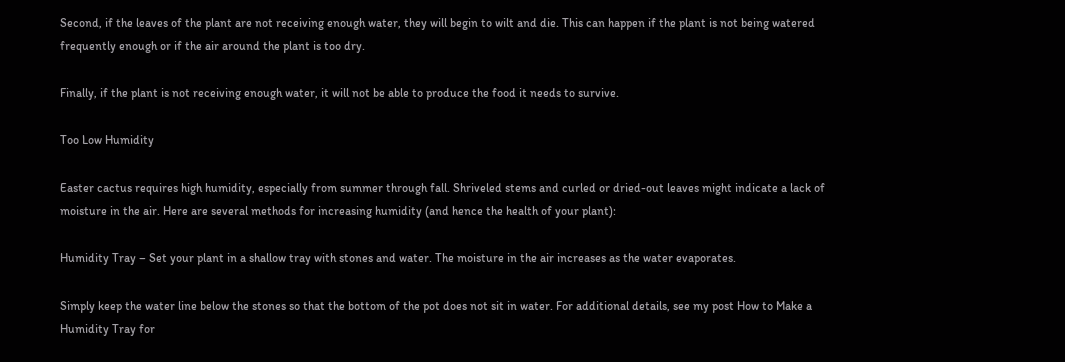Second, if the leaves of the plant are not receiving enough water, they will begin to wilt and die. This can happen if the plant is not being watered frequently enough or if the air around the plant is too dry.

Finally, if the plant is not receiving enough water, it will not be able to produce the food it needs to survive.

Too Low Humidity

Easter cactus requires high humidity, especially from summer through fall. Shriveled stems and curled or dried-out leaves might indicate a lack of moisture in the air. Here are several methods for increasing humidity (and hence the health of your plant):

Humidity Tray – Set your plant in a shallow tray with stones and water. The moisture in the air increases as the water evaporates.

Simply keep the water line below the stones so that the bottom of the pot does not sit in water. For additional details, see my post How to Make a Humidity Tray for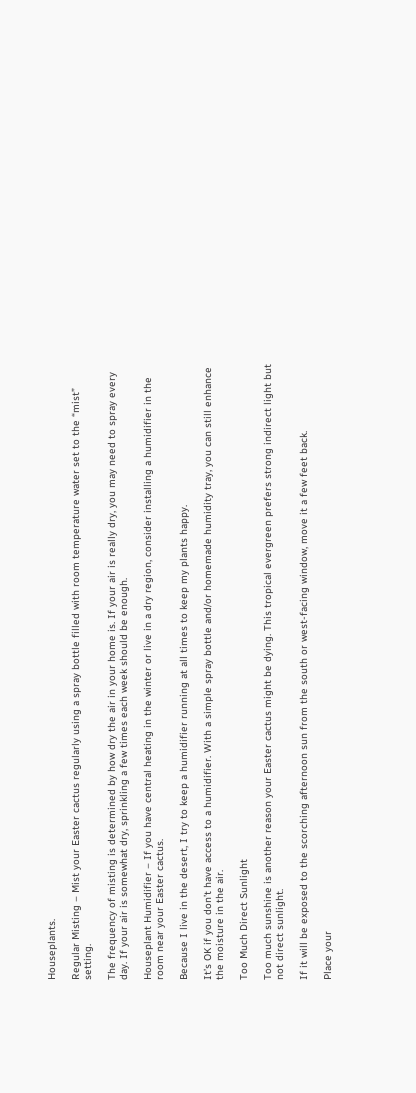Houseplants.

Regular Misting – Mist your Easter cactus regularly using a spray bottle filled with room temperature water set to the “mist” setting.

The frequency of misting is determined by how dry the air in your home is. If your air is really dry, you may need to spray every day. If your air is somewhat dry, sprinkling a few times each week should be enough.

Houseplant Humidifier – If you have central heating in the winter or live in a dry region, consider installing a humidifier in the room near your Easter cactus.

Because I live in the desert, I try to keep a humidifier running at all times to keep my plants happy.

It’s OK if you don’t have access to a humidifier. With a simple spray bottle and/or homemade humidity tray, you can still enhance the moisture in the air.

Too Much Direct Sunlight

Too much sunshine is another reason your Easter cactus might be dying. This tropical evergreen prefers strong indirect light but not direct sunlight.

If it will be exposed to the scorching afternoon sun from the south or west-facing window, move it a few feet back.

Place your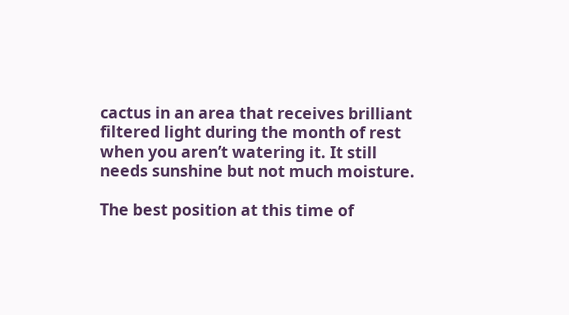cactus in an area that receives brilliant filtered light during the month of rest when you aren’t watering it. It still needs sunshine but not much moisture.

The best position at this time of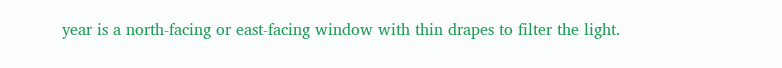year is a north-facing or east-facing window with thin drapes to filter the light.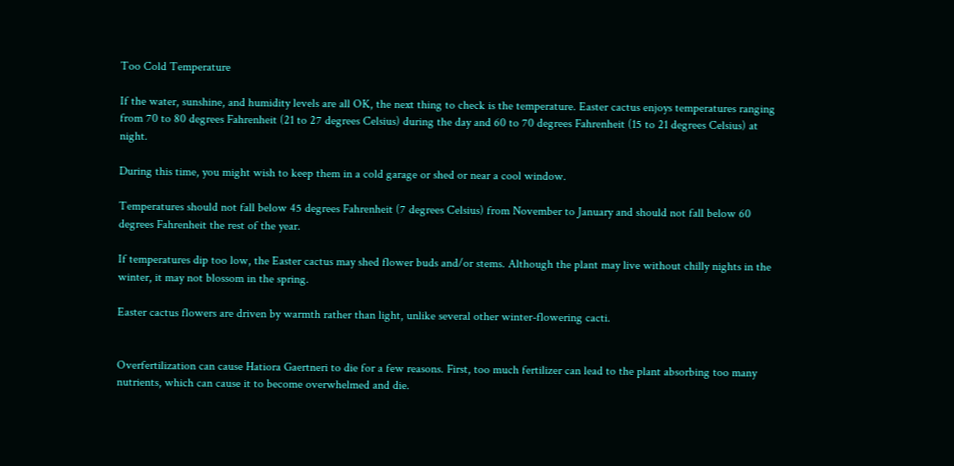Too Cold Temperature

If the water, sunshine, and humidity levels are all OK, the next thing to check is the temperature. Easter cactus enjoys temperatures ranging from 70 to 80 degrees Fahrenheit (21 to 27 degrees Celsius) during the day and 60 to 70 degrees Fahrenheit (15 to 21 degrees Celsius) at night.

During this time, you might wish to keep them in a cold garage or shed or near a cool window.

Temperatures should not fall below 45 degrees Fahrenheit (7 degrees Celsius) from November to January and should not fall below 60 degrees Fahrenheit the rest of the year.

If temperatures dip too low, the Easter cactus may shed flower buds and/or stems. Although the plant may live without chilly nights in the winter, it may not blossom in the spring.

Easter cactus flowers are driven by warmth rather than light, unlike several other winter-flowering cacti.


Overfertilization can cause Hatiora Gaertneri to die for a few reasons. First, too much fertilizer can lead to the plant absorbing too many nutrients, which can cause it to become overwhelmed and die.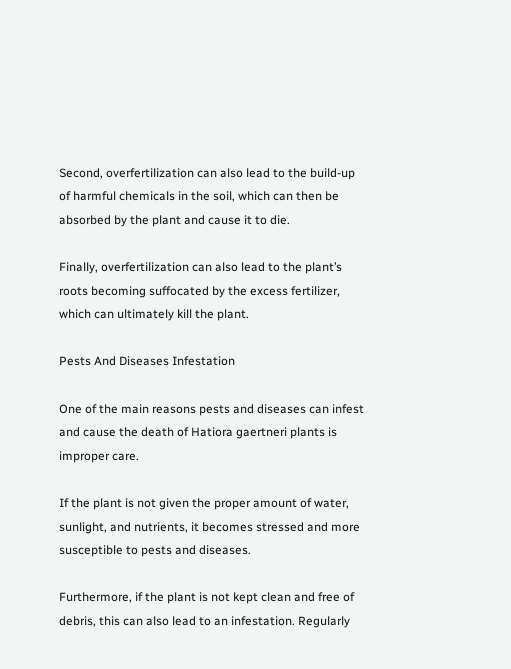Second, overfertilization can also lead to the build-up of harmful chemicals in the soil, which can then be absorbed by the plant and cause it to die.

Finally, overfertilization can also lead to the plant’s roots becoming suffocated by the excess fertilizer, which can ultimately kill the plant.

Pests And Diseases Infestation

One of the main reasons pests and diseases can infest and cause the death of Hatiora gaertneri plants is improper care.

If the plant is not given the proper amount of water, sunlight, and nutrients, it becomes stressed and more susceptible to pests and diseases.

Furthermore, if the plant is not kept clean and free of debris, this can also lead to an infestation. Regularly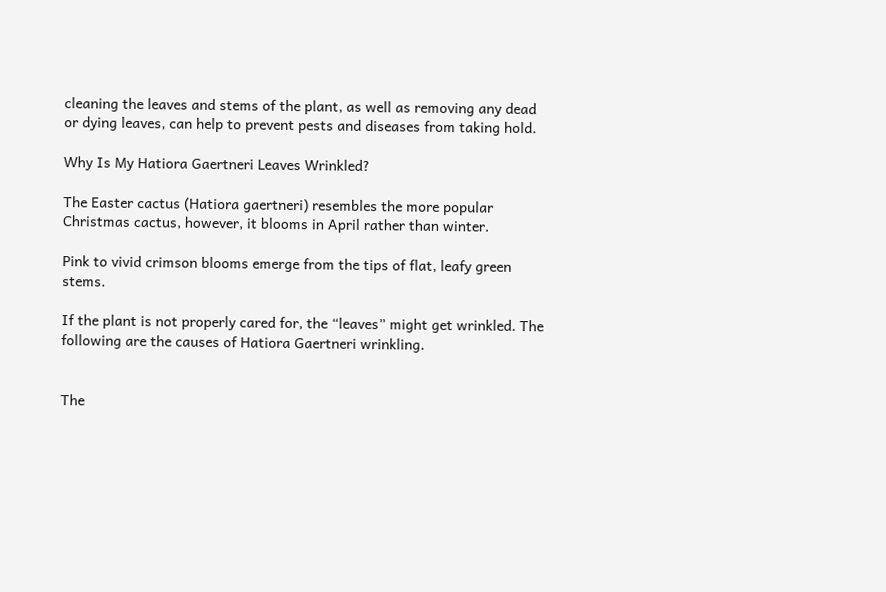cleaning the leaves and stems of the plant, as well as removing any dead or dying leaves, can help to prevent pests and diseases from taking hold.

Why Is My Hatiora Gaertneri Leaves Wrinkled?

The Easter cactus (Hatiora gaertneri) resembles the more popular Christmas cactus, however, it blooms in April rather than winter.

Pink to vivid crimson blooms emerge from the tips of flat, leafy green stems.

If the plant is not properly cared for, the “leaves” might get wrinkled. The following are the causes of Hatiora Gaertneri wrinkling.


The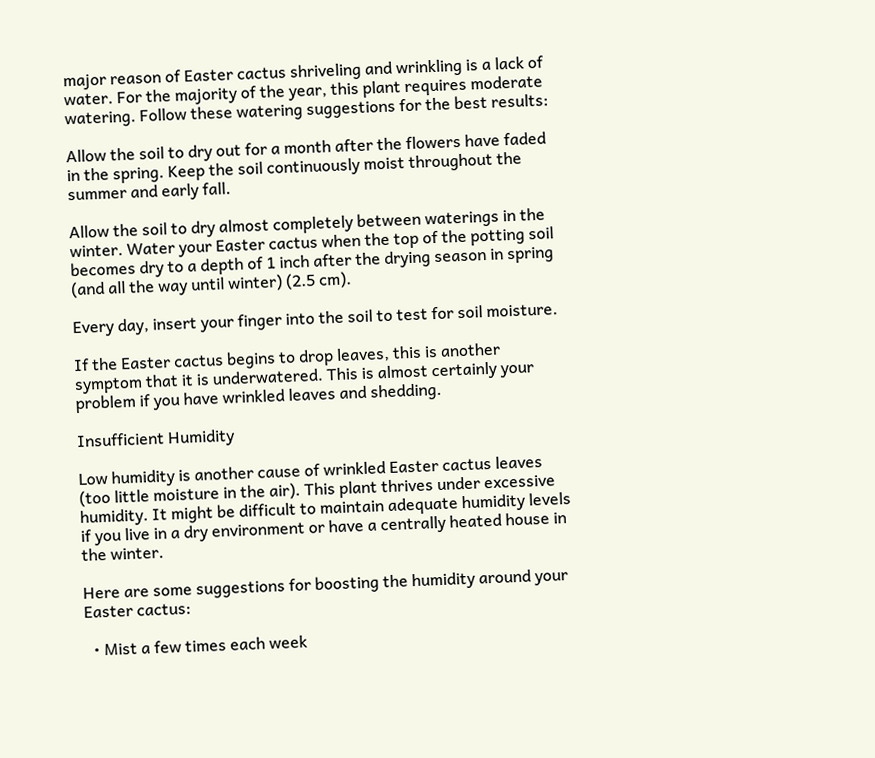major reason of Easter cactus shriveling and wrinkling is a lack of water. For the majority of the year, this plant requires moderate watering. Follow these watering suggestions for the best results:

Allow the soil to dry out for a month after the flowers have faded in the spring. Keep the soil continuously moist throughout the summer and early fall.

Allow the soil to dry almost completely between waterings in the winter. Water your Easter cactus when the top of the potting soil becomes dry to a depth of 1 inch after the drying season in spring (and all the way until winter) (2.5 cm).

Every day, insert your finger into the soil to test for soil moisture.

If the Easter cactus begins to drop leaves, this is another symptom that it is underwatered. This is almost certainly your problem if you have wrinkled leaves and shedding.

Insufficient Humidity

Low humidity is another cause of wrinkled Easter cactus leaves (too little moisture in the air). This plant thrives under excessive humidity. It might be difficult to maintain adequate humidity levels if you live in a dry environment or have a centrally heated house in the winter.

Here are some suggestions for boosting the humidity around your Easter cactus:

  • Mist a few times each week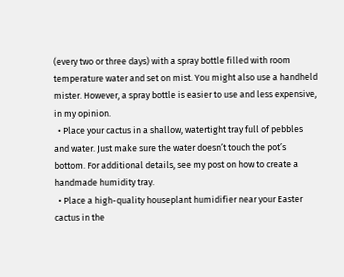(every two or three days) with a spray bottle filled with room temperature water and set on mist. You might also use a handheld mister. However, a spray bottle is easier to use and less expensive, in my opinion.
  • Place your cactus in a shallow, watertight tray full of pebbles and water. Just make sure the water doesn’t touch the pot’s bottom. For additional details, see my post on how to create a handmade humidity tray.
  • Place a high-quality houseplant humidifier near your Easter cactus in the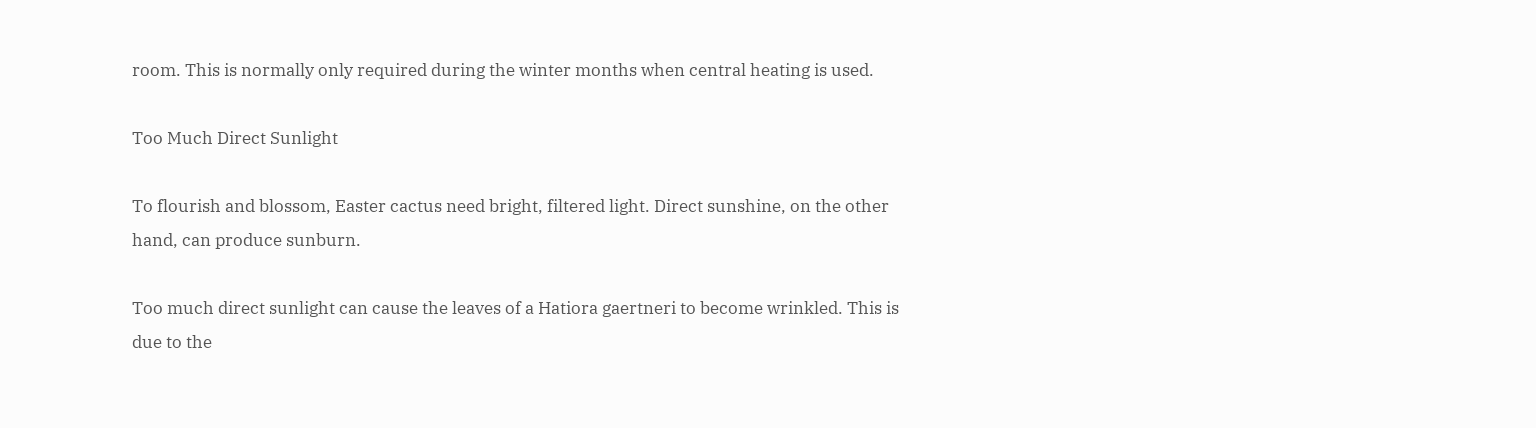room. This is normally only required during the winter months when central heating is used.

Too Much Direct Sunlight

To flourish and blossom, Easter cactus need bright, filtered light. Direct sunshine, on the other hand, can produce sunburn.

Too much direct sunlight can cause the leaves of a Hatiora gaertneri to become wrinkled. This is due to the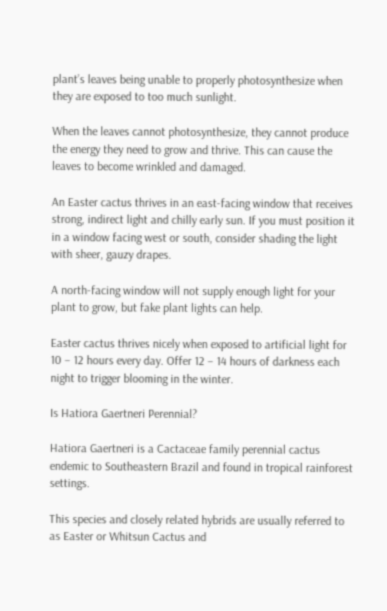plant’s leaves being unable to properly photosynthesize when they are exposed to too much sunlight.

When the leaves cannot photosynthesize, they cannot produce the energy they need to grow and thrive. This can cause the leaves to become wrinkled and damaged.

An Easter cactus thrives in an east-facing window that receives strong, indirect light and chilly early sun. If you must position it in a window facing west or south, consider shading the light with sheer, gauzy drapes.

A north-facing window will not supply enough light for your plant to grow, but fake plant lights can help.

Easter cactus thrives nicely when exposed to artificial light for 10 – 12 hours every day. Offer 12 – 14 hours of darkness each night to trigger blooming in the winter.

Is Hatiora Gaertneri Perennial?

Hatiora Gaertneri is a Cactaceae family perennial cactus endemic to Southeastern Brazil and found in tropical rainforest settings.

This species and closely related hybrids are usually referred to as Easter or Whitsun Cactus and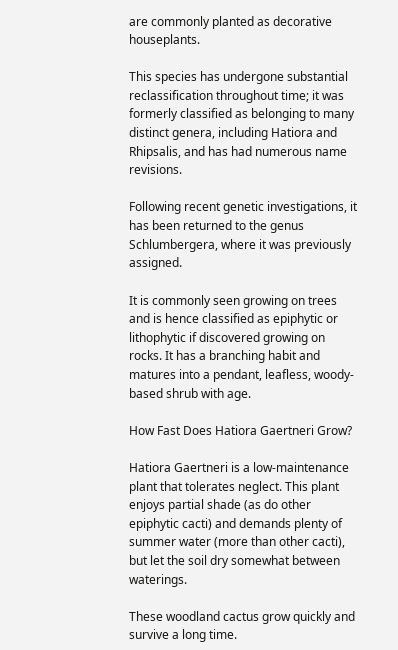are commonly planted as decorative houseplants.

This species has undergone substantial reclassification throughout time; it was formerly classified as belonging to many distinct genera, including Hatiora and Rhipsalis, and has had numerous name revisions.

Following recent genetic investigations, it has been returned to the genus Schlumbergera, where it was previously assigned.

It is commonly seen growing on trees and is hence classified as epiphytic or lithophytic if discovered growing on rocks. It has a branching habit and matures into a pendant, leafless, woody-based shrub with age.

How Fast Does Hatiora Gaertneri Grow?

Hatiora Gaertneri is a low-maintenance plant that tolerates neglect. This plant enjoys partial shade (as do other epiphytic cacti) and demands plenty of summer water (more than other cacti), but let the soil dry somewhat between waterings.

These woodland cactus grow quickly and survive a long time.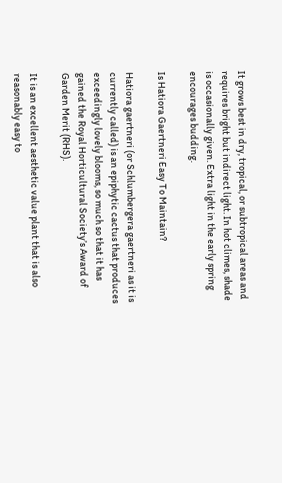It grows best in dry, tropical, or subtropical areas and requires bright but indirect light. In hot climes, shade is occasionally given. Extra light in the early spring encourages budding.

Is Hatiora Gaertneri Easy To Maintain?

Hatiora gaertneri (or Schlumbergera gaertneri as it is currently called) is an epiphytic cactus that produces exceedingly lovely blooms, so much so that it has gained the Royal Horticultural Society’s Award of Garden Merit (RHS).

It is an excellent aesthetic value plant that is also reasonably easy to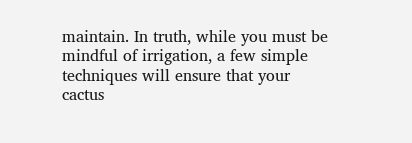maintain. In truth, while you must be mindful of irrigation, a few simple techniques will ensure that your cactus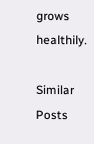grows healthily.

Similar Posts